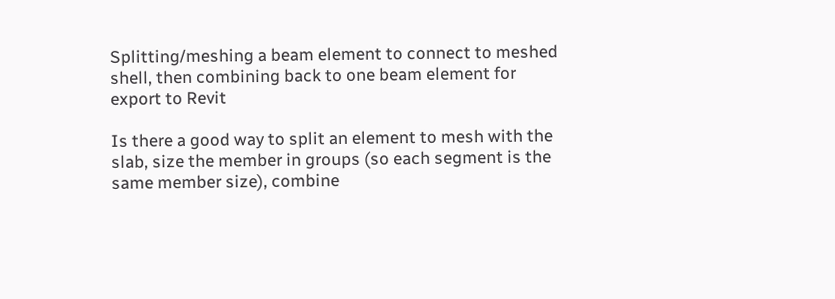Splitting/meshing a beam element to connect to meshed shell, then combining back to one beam element for export to Revit

Is there a good way to split an element to mesh with the slab, size the member in groups (so each segment is the same member size), combine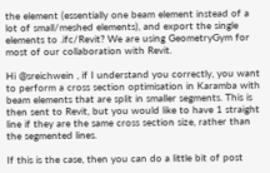the element (essentially one beam element instead of a lot of small/meshed elements), and export the single elements to .ifc/Revit? We are using GeometryGym for most of our collaboration with Revit.

Hi @sreichwein , if I understand you correctly, you want to perform a cross section optimisation in Karamba with beam elements that are split in smaller segments. This is then sent to Revit, but you would like to have 1 straight line if they are the same cross section size, rather than the segmented lines.

If this is the case, then you can do a little bit of post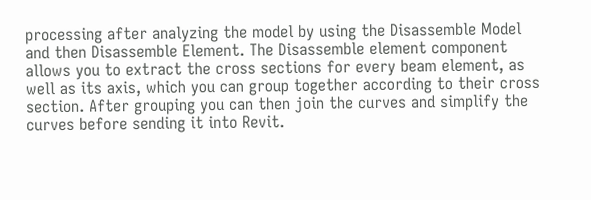processing after analyzing the model by using the Disassemble Model and then Disassemble Element. The Disassemble element component allows you to extract the cross sections for every beam element, as well as its axis, which you can group together according to their cross section. After grouping you can then join the curves and simplify the curves before sending it into Revit.